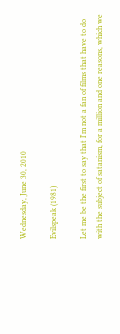Wednesday, June 30, 2010

Evilspeak (1981)

Let me be the first to say that I'm not a fan of films that have to do with the subject of satanism, for a million and one reasons, which we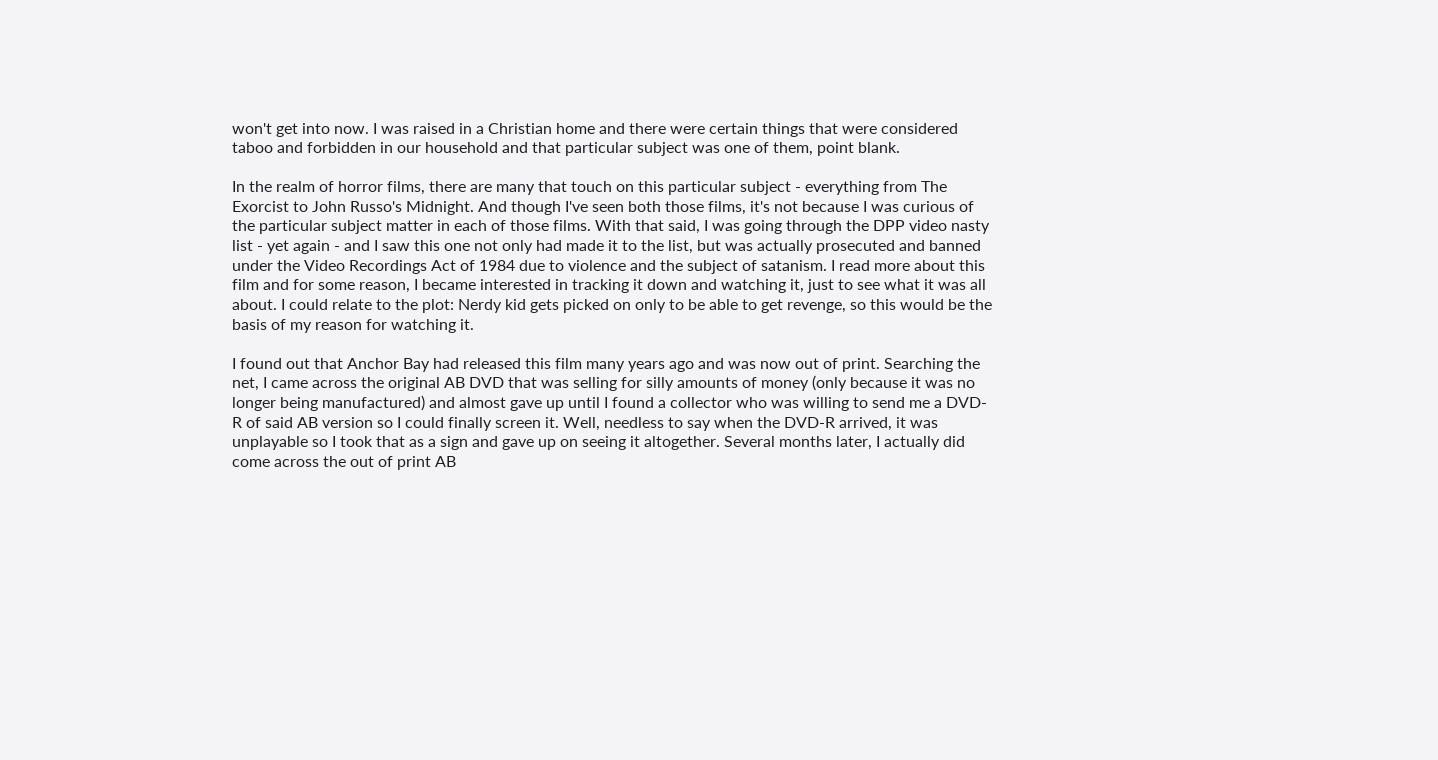won't get into now. I was raised in a Christian home and there were certain things that were considered taboo and forbidden in our household and that particular subject was one of them, point blank.

In the realm of horror films, there are many that touch on this particular subject - everything from The Exorcist to John Russo's Midnight. And though I've seen both those films, it's not because I was curious of the particular subject matter in each of those films. With that said, I was going through the DPP video nasty list - yet again - and I saw this one not only had made it to the list, but was actually prosecuted and banned under the Video Recordings Act of 1984 due to violence and the subject of satanism. I read more about this film and for some reason, I became interested in tracking it down and watching it, just to see what it was all about. I could relate to the plot: Nerdy kid gets picked on only to be able to get revenge, so this would be the basis of my reason for watching it.

I found out that Anchor Bay had released this film many years ago and was now out of print. Searching the net, I came across the original AB DVD that was selling for silly amounts of money (only because it was no longer being manufactured) and almost gave up until I found a collector who was willing to send me a DVD-R of said AB version so I could finally screen it. Well, needless to say when the DVD-R arrived, it was unplayable so I took that as a sign and gave up on seeing it altogether. Several months later, I actually did come across the out of print AB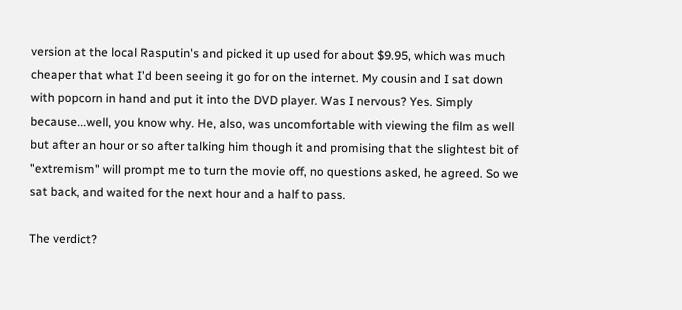version at the local Rasputin's and picked it up used for about $9.95, which was much cheaper that what I'd been seeing it go for on the internet. My cousin and I sat down with popcorn in hand and put it into the DVD player. Was I nervous? Yes. Simply because...well, you know why. He, also, was uncomfortable with viewing the film as well but after an hour or so after talking him though it and promising that the slightest bit of "extremism" will prompt me to turn the movie off, no questions asked, he agreed. So we sat back, and waited for the next hour and a half to pass.

The verdict?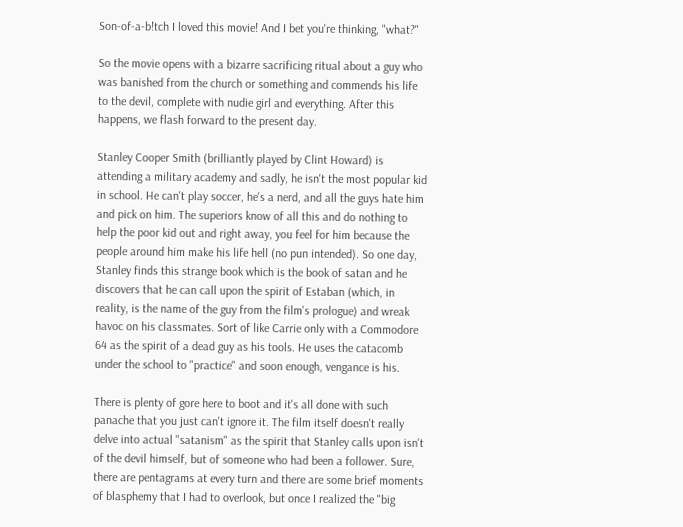Son-of-a-b!tch I loved this movie! And I bet you're thinking, "what?"

So the movie opens with a bizarre sacrificing ritual about a guy who was banished from the church or something and commends his life to the devil, complete with nudie girl and everything. After this happens, we flash forward to the present day.

Stanley Cooper Smith (brilliantly played by Clint Howard) is attending a military academy and sadly, he isn't the most popular kid in school. He can't play soccer, he's a nerd, and all the guys hate him and pick on him. The superiors know of all this and do nothing to help the poor kid out and right away, you feel for him because the people around him make his life hell (no pun intended). So one day, Stanley finds this strange book which is the book of satan and he discovers that he can call upon the spirit of Estaban (which, in reality, is the name of the guy from the film's prologue) and wreak havoc on his classmates. Sort of like Carrie only with a Commodore 64 as the spirit of a dead guy as his tools. He uses the catacomb under the school to "practice" and soon enough, vengance is his.

There is plenty of gore here to boot and it's all done with such panache that you just can't ignore it. The film itself doesn't really delve into actual "satanism" as the spirit that Stanley calls upon isn't of the devil himself, but of someone who had been a follower. Sure, there are pentagrams at every turn and there are some brief moments of blasphemy that I had to overlook, but once I realized the "big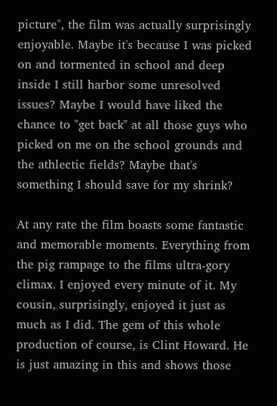picture", the film was actually surprisingly enjoyable. Maybe it's because I was picked on and tormented in school and deep inside I still harbor some unresolved issues? Maybe I would have liked the chance to "get back" at all those guys who picked on me on the school grounds and the athlectic fields? Maybe that's something I should save for my shrink?

At any rate the film boasts some fantastic and memorable moments. Everything from the pig rampage to the films ultra-gory climax. I enjoyed every minute of it. My cousin, surprisingly, enjoyed it just as much as I did. The gem of this whole production of course, is Clint Howard. He is just amazing in this and shows those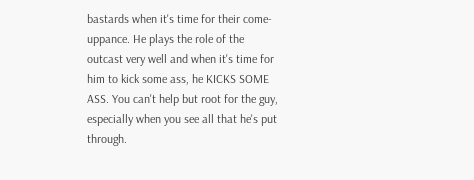bastards when it's time for their come-uppance. He plays the role of the outcast very well and when it's time for him to kick some ass, he KICKS SOME ASS. You can't help but root for the guy, especially when you see all that he's put through.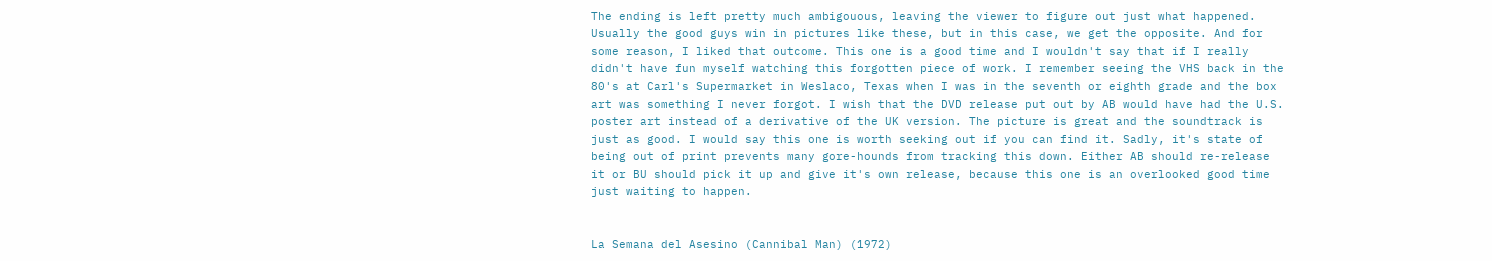The ending is left pretty much ambigouous, leaving the viewer to figure out just what happened. Usually the good guys win in pictures like these, but in this case, we get the opposite. And for some reason, I liked that outcome. This one is a good time and I wouldn't say that if I really didn't have fun myself watching this forgotten piece of work. I remember seeing the VHS back in the 80's at Carl's Supermarket in Weslaco, Texas when I was in the seventh or eighth grade and the box art was something I never forgot. I wish that the DVD release put out by AB would have had the U.S. poster art instead of a derivative of the UK version. The picture is great and the soundtrack is just as good. I would say this one is worth seeking out if you can find it. Sadly, it's state of being out of print prevents many gore-hounds from tracking this down. Either AB should re-release it or BU should pick it up and give it's own release, because this one is an overlooked good time just waiting to happen.


La Semana del Asesino (Cannibal Man) (1972)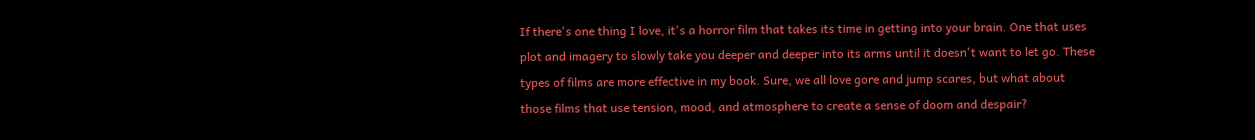If there's one thing I love, it's a horror film that takes its time in getting into your brain. One that uses plot and imagery to slowly take you deeper and deeper into its arms until it doesn't want to let go. These types of films are more effective in my book. Sure, we all love gore and jump scares, but what about those films that use tension, mood, and atmosphere to create a sense of doom and despair?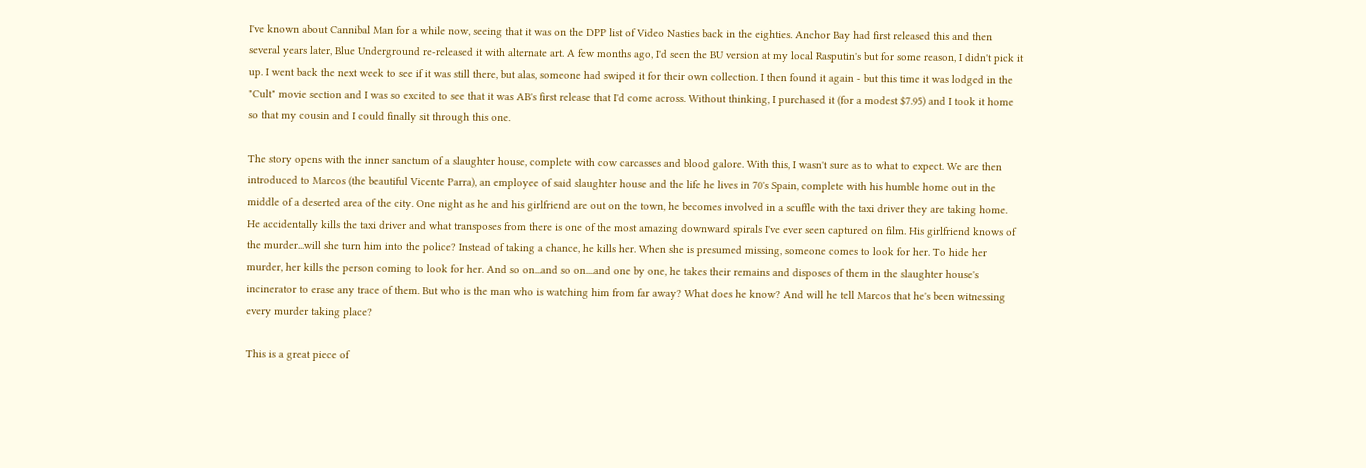I've known about Cannibal Man for a while now, seeing that it was on the DPP list of Video Nasties back in the eighties. Anchor Bay had first released this and then several years later, Blue Underground re-released it with alternate art. A few months ago, I'd seen the BU version at my local Rasputin's but for some reason, I didn't pick it up. I went back the next week to see if it was still there, but alas, someone had swiped it for their own collection. I then found it again - but this time it was lodged in the "Cult" movie section and I was so excited to see that it was AB's first release that I'd come across. Without thinking, I purchased it (for a modest $7.95) and I took it home so that my cousin and I could finally sit through this one.

The story opens with the inner sanctum of a slaughter house, complete with cow carcasses and blood galore. With this, I wasn't sure as to what to expect. We are then introduced to Marcos (the beautiful Vicente Parra), an employee of said slaughter house and the life he lives in 70's Spain, complete with his humble home out in the middle of a deserted area of the city. One night as he and his girlfriend are out on the town, he becomes involved in a scuffle with the taxi driver they are taking home. He accidentally kills the taxi driver and what transposes from there is one of the most amazing downward spirals I've ever seen captured on film. His girlfriend knows of the murder...will she turn him into the police? Instead of taking a chance, he kills her. When she is presumed missing, someone comes to look for her. To hide her murder, her kills the person coming to look for her. And so on...and so on....and one by one, he takes their remains and disposes of them in the slaughter house's incinerator to erase any trace of them. But who is the man who is watching him from far away? What does he know? And will he tell Marcos that he's been witnessing every murder taking place?

This is a great piece of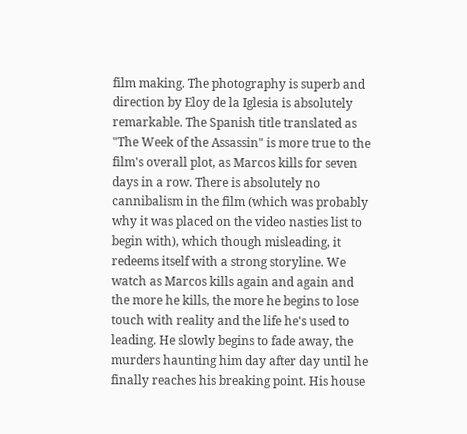film making. The photography is superb and direction by Eloy de la Iglesia is absolutely remarkable. The Spanish title translated as "The Week of the Assassin" is more true to the film's overall plot, as Marcos kills for seven days in a row. There is absolutely no cannibalism in the film (which was probably why it was placed on the video nasties list to begin with), which though misleading, it redeems itself with a strong storyline. We watch as Marcos kills again and again and the more he kills, the more he begins to lose touch with reality and the life he's used to leading. He slowly begins to fade away, the murders haunting him day after day until he finally reaches his breaking point. His house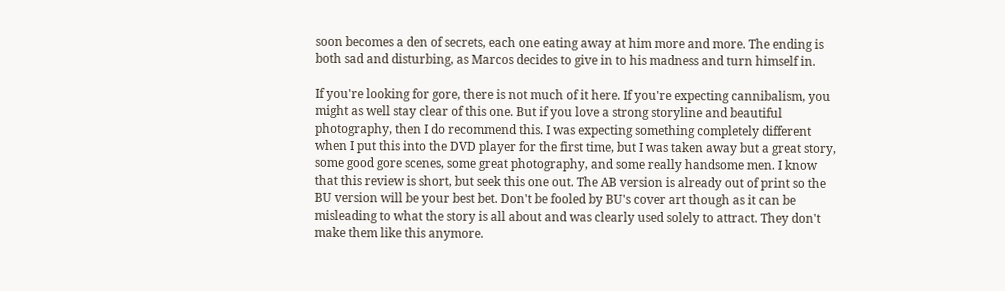soon becomes a den of secrets, each one eating away at him more and more. The ending is both sad and disturbing, as Marcos decides to give in to his madness and turn himself in.

If you're looking for gore, there is not much of it here. If you're expecting cannibalism, you might as well stay clear of this one. But if you love a strong storyline and beautiful photography, then I do recommend this. I was expecting something completely different when I put this into the DVD player for the first time, but I was taken away but a great story, some good gore scenes, some great photography, and some really handsome men. I know that this review is short, but seek this one out. The AB version is already out of print so the BU version will be your best bet. Don't be fooled by BU's cover art though as it can be misleading to what the story is all about and was clearly used solely to attract. They don't make them like this anymore.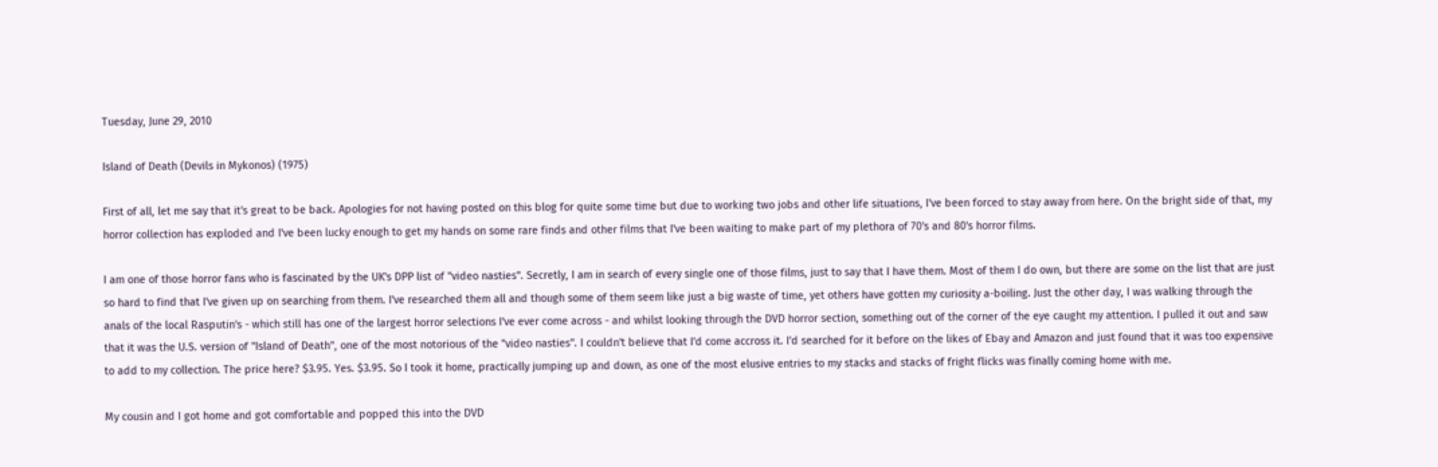Tuesday, June 29, 2010

Island of Death (Devils in Mykonos) (1975)

First of all, let me say that it's great to be back. Apologies for not having posted on this blog for quite some time but due to working two jobs and other life situations, I've been forced to stay away from here. On the bright side of that, my horror collection has exploded and I've been lucky enough to get my hands on some rare finds and other films that I've been waiting to make part of my plethora of 70's and 80's horror films.

I am one of those horror fans who is fascinated by the UK's DPP list of "video nasties". Secretly, I am in search of every single one of those films, just to say that I have them. Most of them I do own, but there are some on the list that are just so hard to find that I've given up on searching from them. I've researched them all and though some of them seem like just a big waste of time, yet others have gotten my curiosity a-boiling. Just the other day, I was walking through the anals of the local Rasputin's - which still has one of the largest horror selections I've ever come across - and whilst looking through the DVD horror section, something out of the corner of the eye caught my attention. I pulled it out and saw that it was the U.S. version of "Island of Death", one of the most notorious of the "video nasties". I couldn't believe that I'd come accross it. I'd searched for it before on the likes of Ebay and Amazon and just found that it was too expensive to add to my collection. The price here? $3.95. Yes. $3.95. So I took it home, practically jumping up and down, as one of the most elusive entries to my stacks and stacks of fright flicks was finally coming home with me.

My cousin and I got home and got comfortable and popped this into the DVD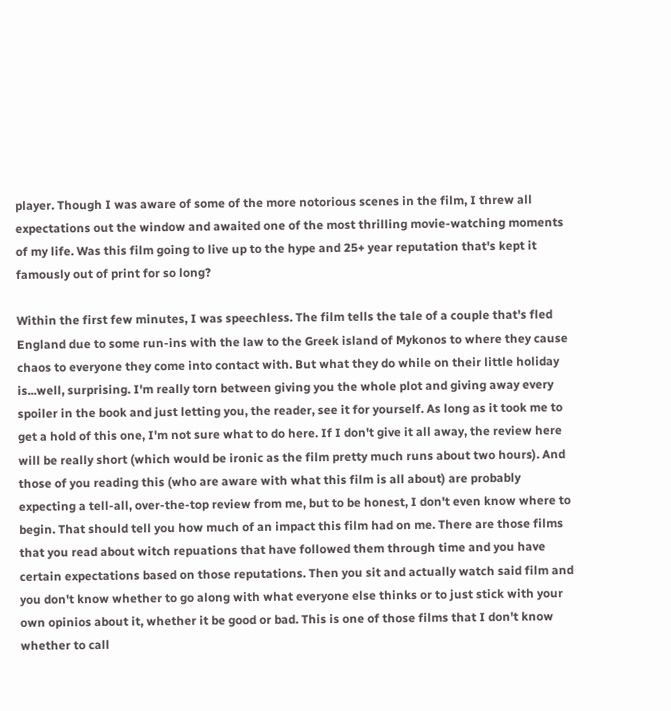player. Though I was aware of some of the more notorious scenes in the film, I threw all expectations out the window and awaited one of the most thrilling movie-watching moments of my life. Was this film going to live up to the hype and 25+ year reputation that's kept it famously out of print for so long?

Within the first few minutes, I was speechless. The film tells the tale of a couple that's fled England due to some run-ins with the law to the Greek island of Mykonos to where they cause chaos to everyone they come into contact with. But what they do while on their little holiday is...well, surprising. I'm really torn between giving you the whole plot and giving away every spoiler in the book and just letting you, the reader, see it for yourself. As long as it took me to get a hold of this one, I'm not sure what to do here. If I don't give it all away, the review here will be really short (which would be ironic as the film pretty much runs about two hours). And those of you reading this (who are aware with what this film is all about) are probably expecting a tell-all, over-the-top review from me, but to be honest, I don't even know where to begin. That should tell you how much of an impact this film had on me. There are those films that you read about witch repuations that have followed them through time and you have certain expectations based on those reputations. Then you sit and actually watch said film and you don't know whether to go along with what everyone else thinks or to just stick with your own opinios about it, whether it be good or bad. This is one of those films that I don't know whether to call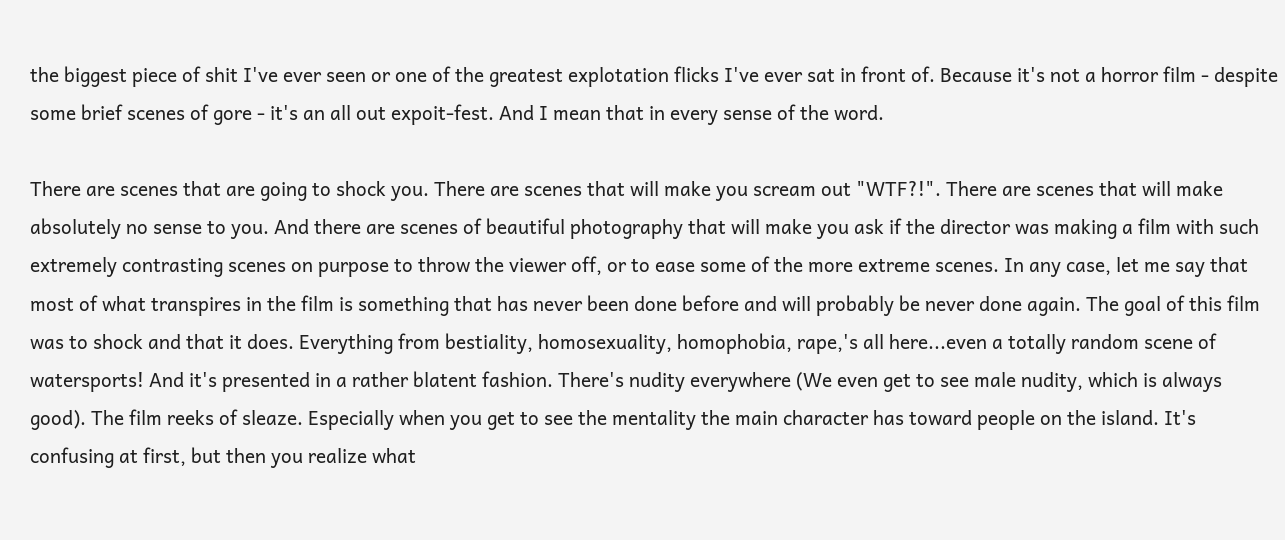the biggest piece of shit I've ever seen or one of the greatest explotation flicks I've ever sat in front of. Because it's not a horror film - despite some brief scenes of gore - it's an all out expoit-fest. And I mean that in every sense of the word.

There are scenes that are going to shock you. There are scenes that will make you scream out "WTF?!". There are scenes that will make absolutely no sense to you. And there are scenes of beautiful photography that will make you ask if the director was making a film with such extremely contrasting scenes on purpose to throw the viewer off, or to ease some of the more extreme scenes. In any case, let me say that most of what transpires in the film is something that has never been done before and will probably be never done again. The goal of this film was to shock and that it does. Everything from bestiality, homosexuality, homophobia, rape,'s all here...even a totally random scene of watersports! And it's presented in a rather blatent fashion. There's nudity everywhere (We even get to see male nudity, which is always good). The film reeks of sleaze. Especially when you get to see the mentality the main character has toward people on the island. It's confusing at first, but then you realize what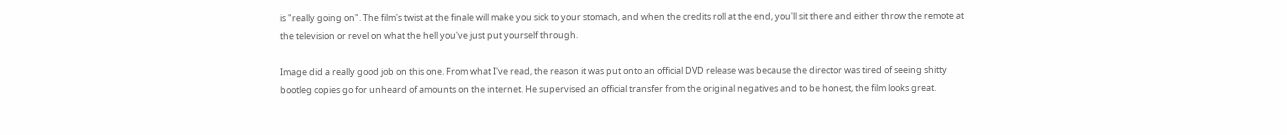is "really going on". The film's twist at the finale will make you sick to your stomach, and when the credits roll at the end, you'll sit there and either throw the remote at the television or revel on what the hell you've just put yourself through.

Image did a really good job on this one. From what I've read, the reason it was put onto an official DVD release was because the director was tired of seeing shitty bootleg copies go for unheard of amounts on the internet. He supervised an official transfer from the original negatives and to be honest, the film looks great.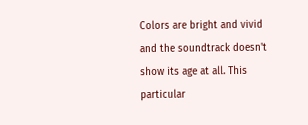Colors are bright and vivid and the soundtrack doesn't show its age at all. This particular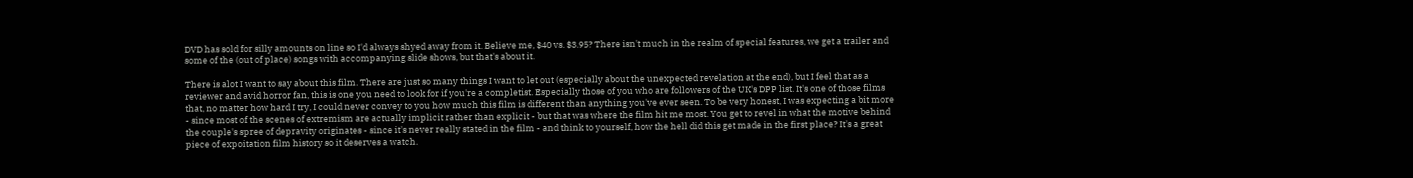DVD has sold for silly amounts on line so I'd always shyed away from it. Believe me, $40 vs. $3.95? There isn't much in the realm of special features, we get a trailer and some of the (out of place) songs with accompanying slide shows, but that's about it.

There is alot I want to say about this film. There are just so many things I want to let out (especially about the unexpected revelation at the end), but I feel that as a reviewer and avid horror fan, this is one you need to look for if you're a completist. Especially those of you who are followers of the UK's DPP list. It's one of those films that, no matter how hard I try, I could never convey to you how much this film is different than anything you've ever seen. To be very honest, I was expecting a bit more - since most of the scenes of extremism are actually implicit rather than explicit - but that was where the film hit me most. You get to revel in what the motive behind the couple's spree of depravity originates - since it's never really stated in the film - and think to yourself, how the hell did this get made in the first place? It's a great piece of expoitation film history so it deserves a watch.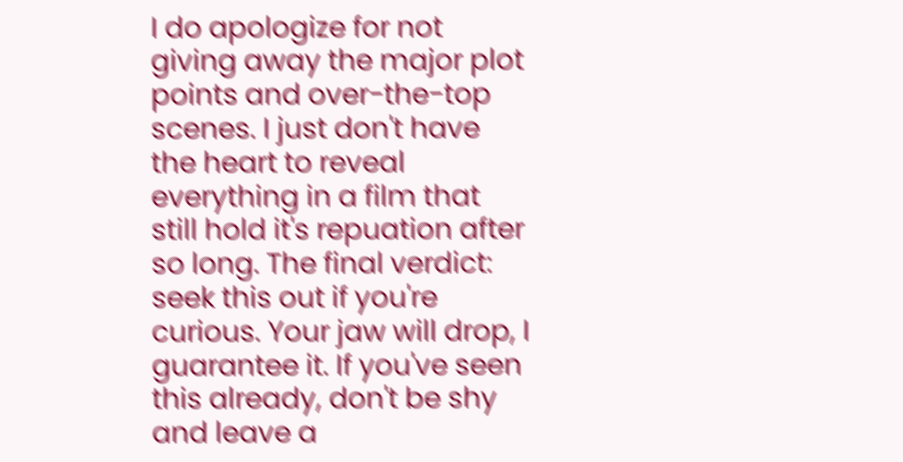I do apologize for not giving away the major plot points and over-the-top scenes. I just don't have the heart to reveal everything in a film that still hold it's repuation after so long. The final verdict: seek this out if you're curious. Your jaw will drop, I guarantee it. If you've seen this already, don't be shy and leave a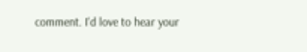comment. I'd love to hear your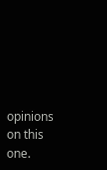opinions on this one.